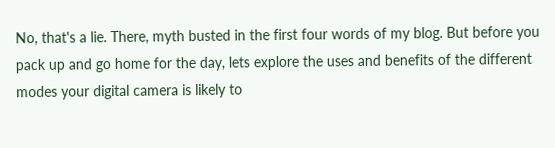No, that's a lie. There, myth busted in the first four words of my blog. But before you pack up and go home for the day, lets explore the uses and benefits of the different modes your digital camera is likely to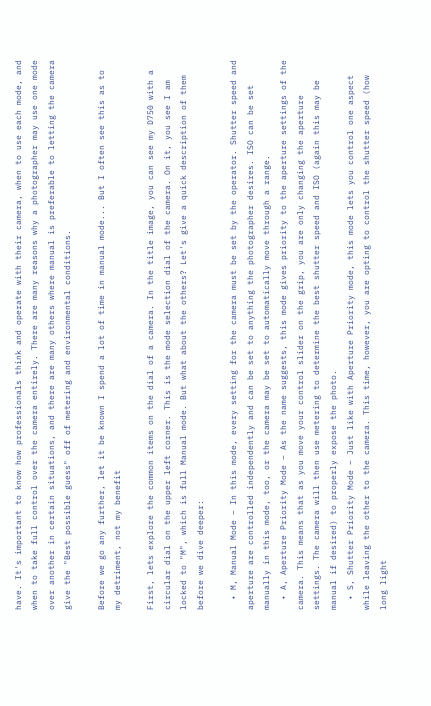have. It's important to know how professionals think and operate with their camera, when to use each mode, and when to take full control over the camera entirely. There are many reasons why a photographer may use one mode over another in certain situations, and there are many others where manual is preferable to letting the camera give the "Best possible guess" off of metering and environmental conditions.

Before we go any further, let it be known I spend a lot of time in manual mode... But I often see this as to my detriment, not my benefit

First, lets explore the common items on the dial of a camera. In the title image, you can see my D750 with a circular dial on the upper left corner. This is the mode selection dial of the camera. On it, you see I am locked to "M", which is full Manual mode. But what about the others? Let's give a quick description of them before we dive deeper:

  • M, Manual Mode – In this mode, every setting for the camera must be set by the operator. Shutter speed and aperture are controlled independently and can be set to anything the photographer desires. ISO can be set manually in this mode, too, or the camera may be set to automatically move through a range.
  • A, Aperture Priority Mode – As the name suggests, this mode gives priority to the aperture settings of the camera. This means that as you move your control slider on the grip, you are only changing the aperture settings. The camera will then use metering to determine the best shutter speed and ISO (again this may be manual if desired) to properly expose the photo.
  • S, Shutter Priority Mode – Just like with Aperture Priority mode, this mode lets you control one aspect while leaving the other to the camera. This time, however, you are opting to control the shutter speed (how long light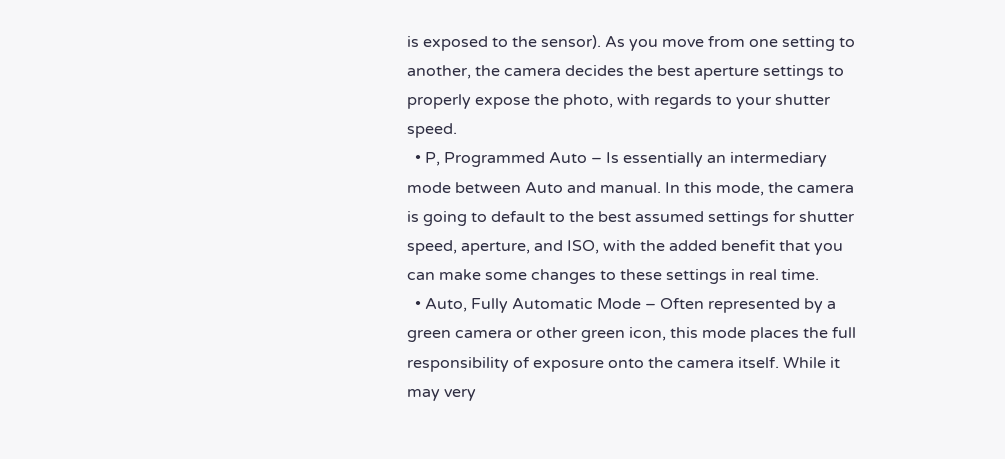is exposed to the sensor). As you move from one setting to another, the camera decides the best aperture settings to properly expose the photo, with regards to your shutter speed.
  • P, Programmed Auto – Is essentially an intermediary mode between Auto and manual. In this mode, the camera is going to default to the best assumed settings for shutter speed, aperture, and ISO, with the added benefit that you can make some changes to these settings in real time.
  • Auto, Fully Automatic Mode – Often represented by a green camera or other green icon, this mode places the full responsibility of exposure onto the camera itself. While it may very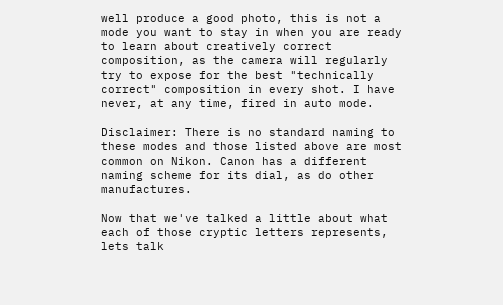well produce a good photo, this is not a mode you want to stay in when you are ready to learn about creatively correct composition, as the camera will regularly try to expose for the best "technically correct" composition in every shot. I have never, at any time, fired in auto mode.

Disclaimer: There is no standard naming to these modes and those listed above are most common on Nikon. Canon has a different naming scheme for its dial, as do other manufactures.

Now that we've talked a little about what each of those cryptic letters represents, lets talk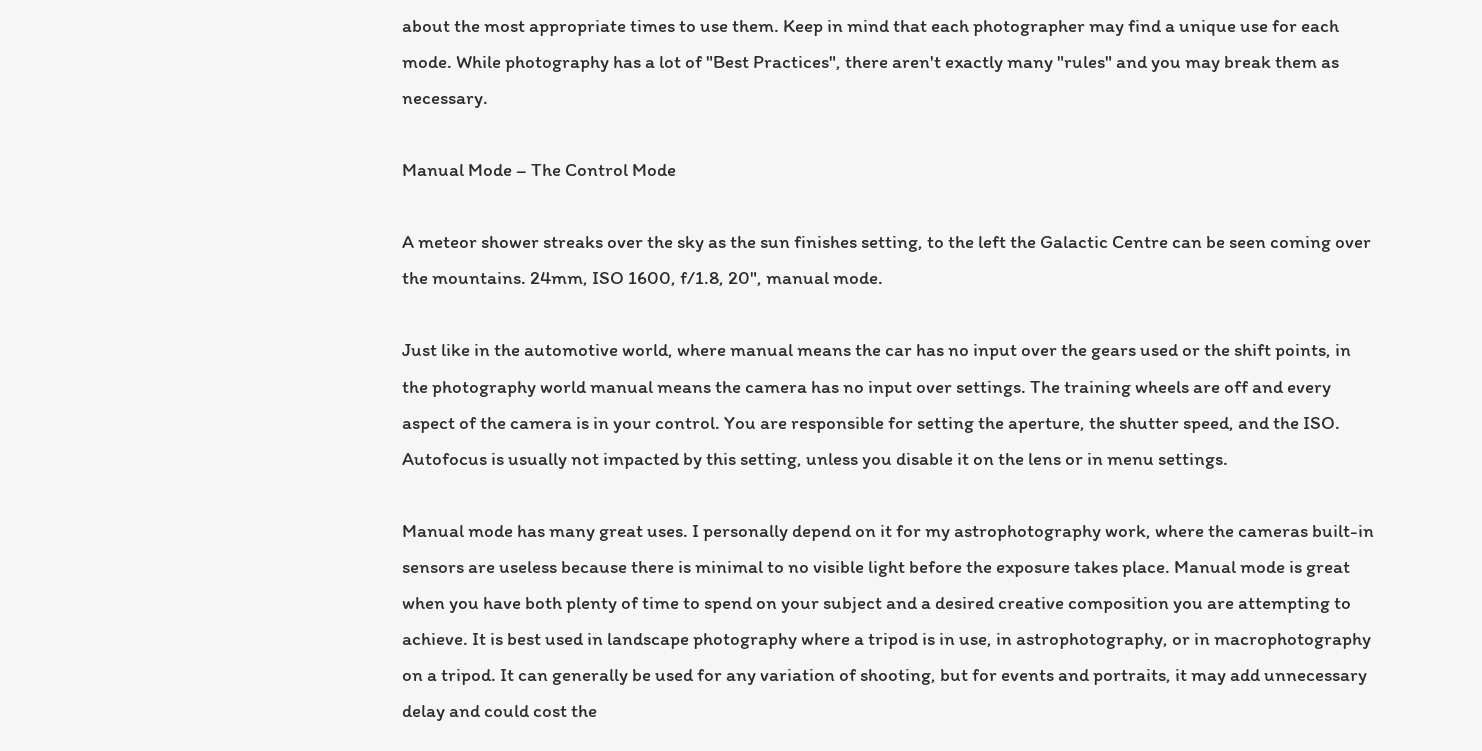about the most appropriate times to use them. Keep in mind that each photographer may find a unique use for each mode. While photography has a lot of "Best Practices", there aren't exactly many "rules" and you may break them as necessary.

Manual Mode – The Control Mode

A meteor shower streaks over the sky as the sun finishes setting, to the left the Galactic Centre can be seen coming over the mountains. 24mm, ISO 1600, f/1.8, 20", manual mode.

Just like in the automotive world, where manual means the car has no input over the gears used or the shift points, in the photography world manual means the camera has no input over settings. The training wheels are off and every aspect of the camera is in your control. You are responsible for setting the aperture, the shutter speed, and the ISO. Autofocus is usually not impacted by this setting, unless you disable it on the lens or in menu settings.

Manual mode has many great uses. I personally depend on it for my astrophotography work, where the cameras built-in sensors are useless because there is minimal to no visible light before the exposure takes place. Manual mode is great when you have both plenty of time to spend on your subject and a desired creative composition you are attempting to achieve. It is best used in landscape photography where a tripod is in use, in astrophotography, or in macrophotography on a tripod. It can generally be used for any variation of shooting, but for events and portraits, it may add unnecessary delay and could cost the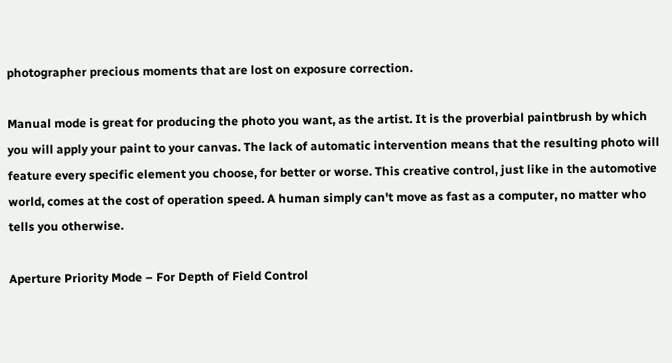photographer precious moments that are lost on exposure correction.

Manual mode is great for producing the photo you want, as the artist. It is the proverbial paintbrush by which you will apply your paint to your canvas. The lack of automatic intervention means that the resulting photo will feature every specific element you choose, for better or worse. This creative control, just like in the automotive world, comes at the cost of operation speed. A human simply can't move as fast as a computer, no matter who tells you otherwise.

Aperture Priority Mode – For Depth of Field Control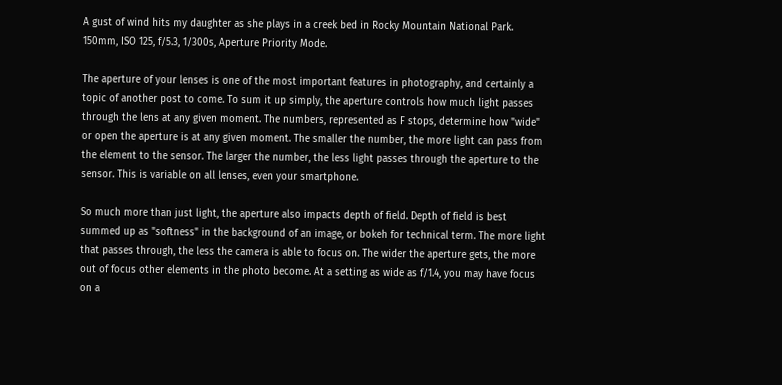A gust of wind hits my daughter as she plays in a creek bed in Rocky Mountain National Park. 150mm, ISO 125, f/5.3, 1/300s, Aperture Priority Mode.

The aperture of your lenses is one of the most important features in photography, and certainly a topic of another post to come. To sum it up simply, the aperture controls how much light passes through the lens at any given moment. The numbers, represented as F stops, determine how "wide" or open the aperture is at any given moment. The smaller the number, the more light can pass from the element to the sensor. The larger the number, the less light passes through the aperture to the sensor. This is variable on all lenses, even your smartphone.

So much more than just light, the aperture also impacts depth of field. Depth of field is best summed up as "softness" in the background of an image, or bokeh for technical term. The more light that passes through, the less the camera is able to focus on. The wider the aperture gets, the more out of focus other elements in the photo become. At a setting as wide as f/1.4, you may have focus on a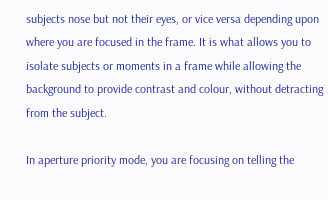subjects nose but not their eyes, or vice versa depending upon where you are focused in the frame. It is what allows you to isolate subjects or moments in a frame while allowing the background to provide contrast and colour, without detracting from the subject.

In aperture priority mode, you are focusing on telling the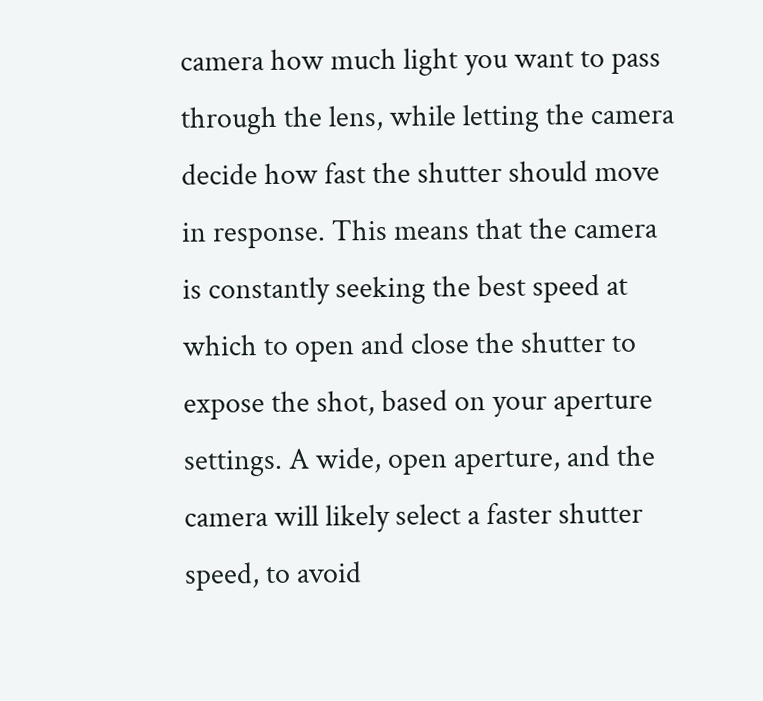camera how much light you want to pass through the lens, while letting the camera decide how fast the shutter should move in response. This means that the camera is constantly seeking the best speed at which to open and close the shutter to expose the shot, based on your aperture settings. A wide, open aperture, and the camera will likely select a faster shutter speed, to avoid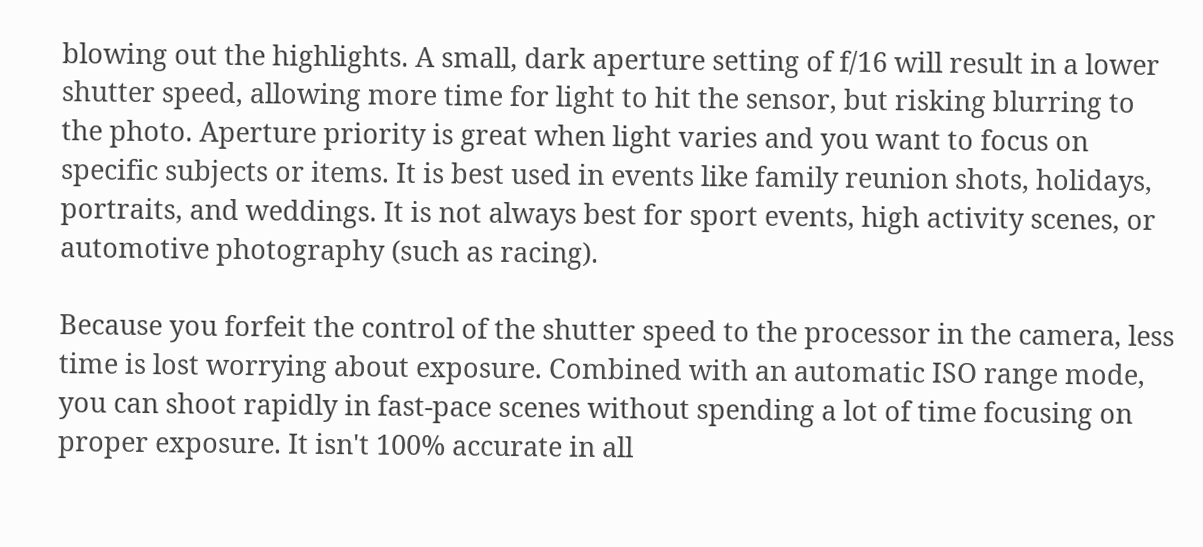blowing out the highlights. A small, dark aperture setting of f/16 will result in a lower shutter speed, allowing more time for light to hit the sensor, but risking blurring to the photo. Aperture priority is great when light varies and you want to focus on specific subjects or items. It is best used in events like family reunion shots, holidays, portraits, and weddings. It is not always best for sport events, high activity scenes, or automotive photography (such as racing).

Because you forfeit the control of the shutter speed to the processor in the camera, less time is lost worrying about exposure. Combined with an automatic ISO range mode, you can shoot rapidly in fast-pace scenes without spending a lot of time focusing on proper exposure. It isn't 100% accurate in all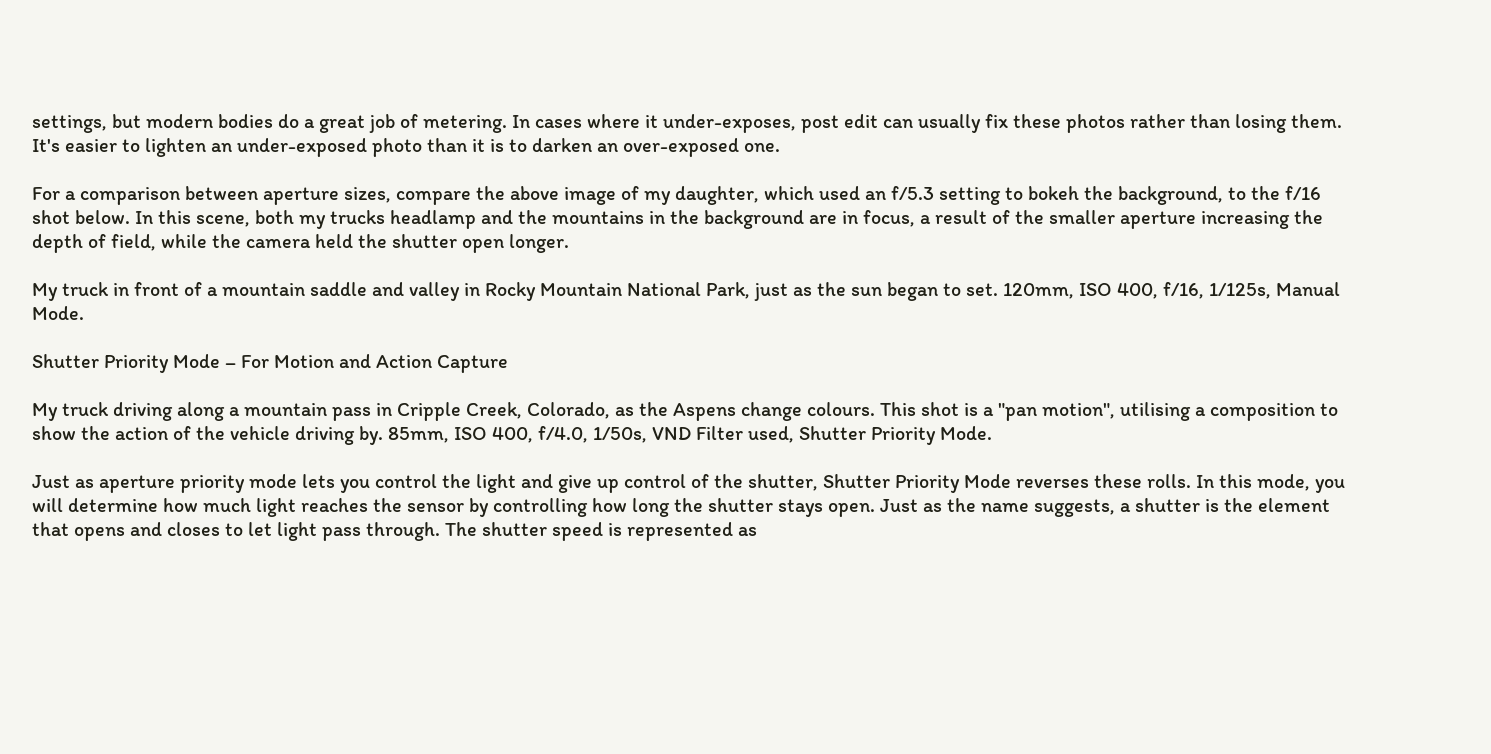settings, but modern bodies do a great job of metering. In cases where it under-exposes, post edit can usually fix these photos rather than losing them. It's easier to lighten an under-exposed photo than it is to darken an over-exposed one.

For a comparison between aperture sizes, compare the above image of my daughter, which used an f/5.3 setting to bokeh the background, to the f/16 shot below. In this scene, both my trucks headlamp and the mountains in the background are in focus, a result of the smaller aperture increasing the depth of field, while the camera held the shutter open longer.

My truck in front of a mountain saddle and valley in Rocky Mountain National Park, just as the sun began to set. 120mm, ISO 400, f/16, 1/125s, Manual Mode.

Shutter Priority Mode – For Motion and Action Capture

My truck driving along a mountain pass in Cripple Creek, Colorado, as the Aspens change colours. This shot is a "pan motion", utilising a composition to show the action of the vehicle driving by. 85mm, ISO 400, f/4.0, 1/50s, VND Filter used, Shutter Priority Mode.

Just as aperture priority mode lets you control the light and give up control of the shutter, Shutter Priority Mode reverses these rolls. In this mode, you will determine how much light reaches the sensor by controlling how long the shutter stays open. Just as the name suggests, a shutter is the element that opens and closes to let light pass through. The shutter speed is represented as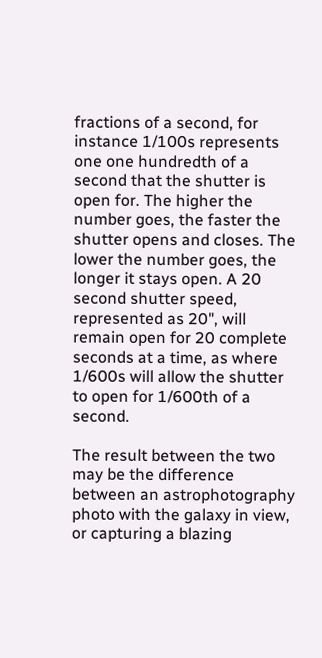fractions of a second, for instance 1/100s represents one one hundredth of a second that the shutter is open for. The higher the number goes, the faster the shutter opens and closes. The lower the number goes, the longer it stays open. A 20 second shutter speed, represented as 20", will remain open for 20 complete seconds at a time, as where 1/600s will allow the shutter to open for 1/600th of a second.

The result between the two may be the difference between an astrophotography photo with the galaxy in view, or capturing a blazing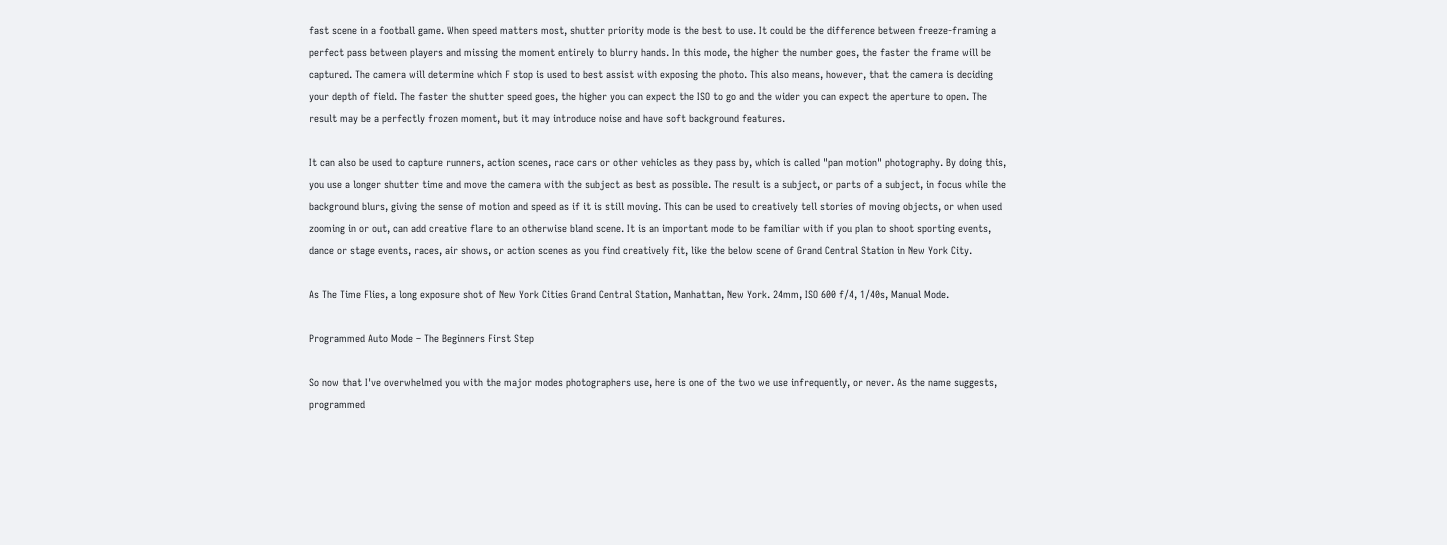fast scene in a football game. When speed matters most, shutter priority mode is the best to use. It could be the difference between freeze-framing a perfect pass between players and missing the moment entirely to blurry hands. In this mode, the higher the number goes, the faster the frame will be captured. The camera will determine which F stop is used to best assist with exposing the photo. This also means, however, that the camera is deciding your depth of field. The faster the shutter speed goes, the higher you can expect the ISO to go and the wider you can expect the aperture to open. The result may be a perfectly frozen moment, but it may introduce noise and have soft background features.

It can also be used to capture runners, action scenes, race cars or other vehicles as they pass by, which is called "pan motion" photography. By doing this, you use a longer shutter time and move the camera with the subject as best as possible. The result is a subject, or parts of a subject, in focus while the background blurs, giving the sense of motion and speed as if it is still moving. This can be used to creatively tell stories of moving objects, or when used zooming in or out, can add creative flare to an otherwise bland scene. It is an important mode to be familiar with if you plan to shoot sporting events, dance or stage events, races, air shows, or action scenes as you find creatively fit, like the below scene of Grand Central Station in New York City.

As The Time Flies, a long exposure shot of New York Cities Grand Central Station, Manhattan, New York. 24mm, ISO 600 f/4, 1/40s, Manual Mode.

Programmed Auto Mode – The Beginners First Step

So now that I've overwhelmed you with the major modes photographers use, here is one of the two we use infrequently, or never. As the name suggests, programmed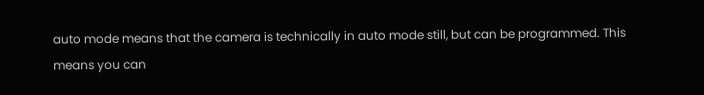auto mode means that the camera is technically in auto mode still, but can be programmed. This means you can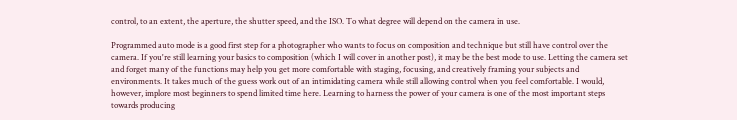control, to an extent, the aperture, the shutter speed, and the ISO. To what degree will depend on the camera in use.

Programmed auto mode is a good first step for a photographer who wants to focus on composition and technique but still have control over the camera. If you're still learning your basics to composition (which I will cover in another post), it may be the best mode to use. Letting the camera set and forget many of the functions may help you get more comfortable with staging, focusing, and creatively framing your subjects and environments. It takes much of the guess work out of an intimidating camera while still allowing control when you feel comfortable. I would, however, implore most beginners to spend limited time here. Learning to harness the power of your camera is one of the most important steps towards producing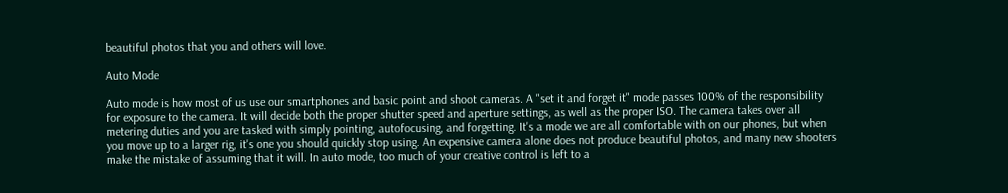beautiful photos that you and others will love.

Auto Mode

Auto mode is how most of us use our smartphones and basic point and shoot cameras. A "set it and forget it" mode passes 100% of the responsibility for exposure to the camera. It will decide both the proper shutter speed and aperture settings, as well as the proper ISO. The camera takes over all metering duties and you are tasked with simply pointing, autofocusing, and forgetting. It's a mode we are all comfortable with on our phones, but when you move up to a larger rig, it's one you should quickly stop using. An expensive camera alone does not produce beautiful photos, and many new shooters make the mistake of assuming that it will. In auto mode, too much of your creative control is left to a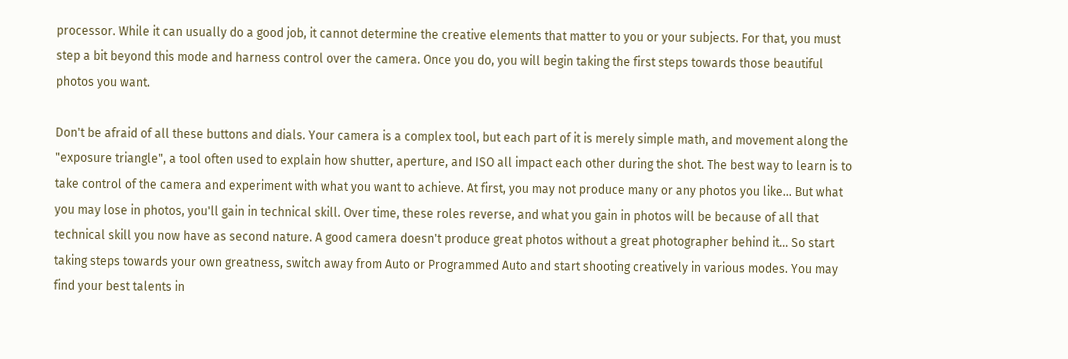processor. While it can usually do a good job, it cannot determine the creative elements that matter to you or your subjects. For that, you must step a bit beyond this mode and harness control over the camera. Once you do, you will begin taking the first steps towards those beautiful photos you want.

Don't be afraid of all these buttons and dials. Your camera is a complex tool, but each part of it is merely simple math, and movement along the "exposure triangle", a tool often used to explain how shutter, aperture, and ISO all impact each other during the shot. The best way to learn is to take control of the camera and experiment with what you want to achieve. At first, you may not produce many or any photos you like... But what you may lose in photos, you'll gain in technical skill. Over time, these roles reverse, and what you gain in photos will be because of all that technical skill you now have as second nature. A good camera doesn't produce great photos without a great photographer behind it... So start taking steps towards your own greatness, switch away from Auto or Programmed Auto and start shooting creatively in various modes. You may find your best talents in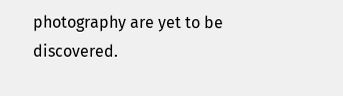photography are yet to be discovered.